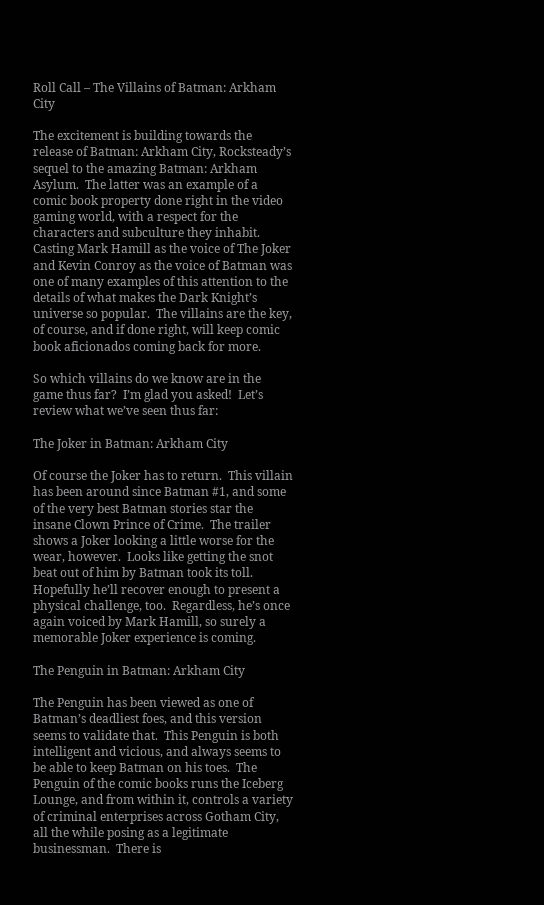Roll Call – The Villains of Batman: Arkham City

The excitement is building towards the release of Batman: Arkham City, Rocksteady’s sequel to the amazing Batman: Arkham Asylum.  The latter was an example of a comic book property done right in the video gaming world, with a respect for the characters and subculture they inhabit.  Casting Mark Hamill as the voice of The Joker and Kevin Conroy as the voice of Batman was one of many examples of this attention to the details of what makes the Dark Knight’s universe so popular.  The villains are the key, of course, and if done right, will keep comic book aficionados coming back for more.

So which villains do we know are in the game thus far?  I’m glad you asked!  Let’s review what we’ve seen thus far:

The Joker in Batman: Arkham City

Of course the Joker has to return.  This villain has been around since Batman #1, and some of the very best Batman stories star the insane Clown Prince of Crime.  The trailer shows a Joker looking a little worse for the wear, however.  Looks like getting the snot beat out of him by Batman took its toll.  Hopefully he’ll recover enough to present a physical challenge, too.  Regardless, he’s once again voiced by Mark Hamill, so surely a memorable Joker experience is coming.

The Penguin in Batman: Arkham City

The Penguin has been viewed as one of Batman’s deadliest foes, and this version seems to validate that.  This Penguin is both intelligent and vicious, and always seems to be able to keep Batman on his toes.  The Penguin of the comic books runs the Iceberg Lounge, and from within it, controls a variety of criminal enterprises across Gotham City, all the while posing as a legitimate businessman.  There is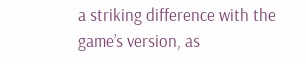a striking difference with the game’s version, as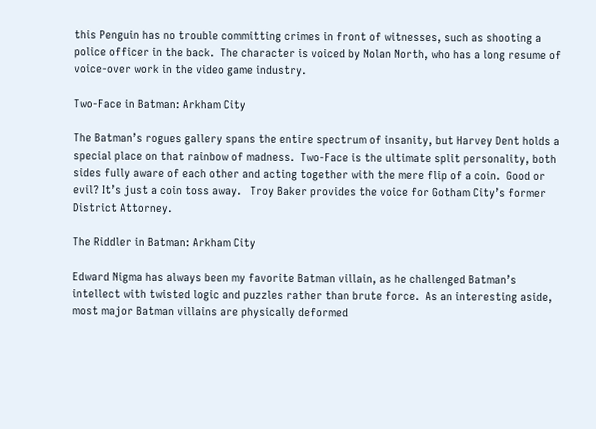this Penguin has no trouble committing crimes in front of witnesses, such as shooting a police officer in the back.  The character is voiced by Nolan North, who has a long resume of voice-over work in the video game industry.

Two-Face in Batman: Arkham City

The Batman’s rogues gallery spans the entire spectrum of insanity, but Harvey Dent holds a special place on that rainbow of madness.  Two-Face is the ultimate split personality, both sides fully aware of each other and acting together with the mere flip of a coin.  Good or evil? It’s just a coin toss away.   Troy Baker provides the voice for Gotham City’s former District Attorney.

The Riddler in Batman: Arkham City

Edward Nigma has always been my favorite Batman villain, as he challenged Batman’s intellect with twisted logic and puzzles rather than brute force.  As an interesting aside, most major Batman villains are physically deformed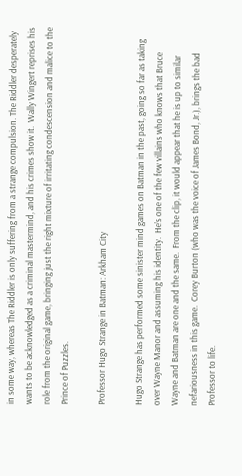in some way, whereas The Riddler is only suffering from a strange compulsion. The Riddler desperately wants to be acknowledged as a criminal mastermind, and his crimes show it.  Wally Wingert reprises his role from the original game, bringing just the right mixture of irritating condescension and malice to the Prince of Puzzles.

Professor Hugo Strange in Batman: Arkham City

Hugo Strange has performed some sinister mind games on Batman in the past, going so far as taking over Wayne Manor and assuming his identity.  He’s one of the few villains who knows that Bruce Wayne and Batman are one and the same.  From the clip, it would appear that he is up to similar nefariousness in this game.  Corey Burton (who was the voice of James Bond, Jr.), brings the bad Professor to life.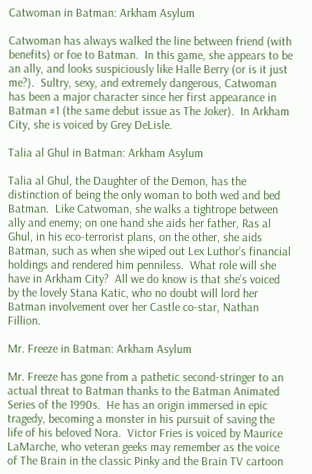Catwoman in Batman: Arkham Asylum

Catwoman has always walked the line between friend (with benefits) or foe to Batman.  In this game, she appears to be an ally, and looks suspiciously like Halle Berry (or is it just me?).  Sultry, sexy, and extremely dangerous, Catwoman has been a major character since her first appearance in Batman #1 (the same debut issue as The Joker).  In Arkham City, she is voiced by Grey DeLisle.

Talia al Ghul in Batman: Arkham Asylum

Talia al Ghul, the Daughter of the Demon, has the distinction of being the only woman to both wed and bed Batman.  Like Catwoman, she walks a tightrope between ally and enemy; on one hand she aids her father, Ras al Ghul, in his eco-terrorist plans, on the other, she aids Batman, such as when she wiped out Lex Luthor’s financial holdings and rendered him penniless.  What role will she have in Arkham City?  All we do know is that she’s voiced by the lovely Stana Katic, who no doubt will lord her Batman involvement over her Castle co-star, Nathan Fillion.

Mr. Freeze in Batman: Arkham Asylum

Mr. Freeze has gone from a pathetic second-stringer to an actual threat to Batman thanks to the Batman Animated Series of the 1990s.  He has an origin immersed in epic tragedy, becoming a monster in his pursuit of saving the life of his beloved Nora.  Victor Fries is voiced by Maurice LaMarche, who veteran geeks may remember as the voice of The Brain in the classic Pinky and the Brain TV cartoon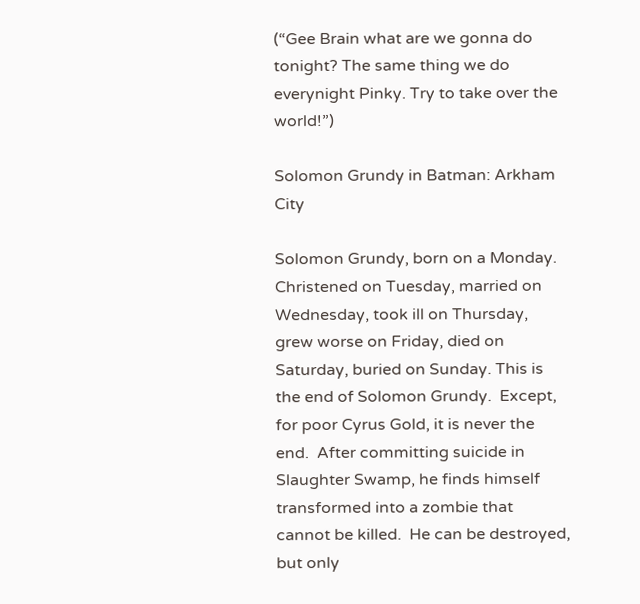(“Gee Brain what are we gonna do tonight? The same thing we do everynight Pinky. Try to take over the world!”)

Solomon Grundy in Batman: Arkham City

Solomon Grundy, born on a Monday. Christened on Tuesday, married on Wednesday, took ill on Thursday, grew worse on Friday, died on Saturday, buried on Sunday. This is the end of Solomon Grundy.  Except, for poor Cyrus Gold, it is never the end.  After committing suicide in Slaughter Swamp, he finds himself transformed into a zombie that cannot be killed.  He can be destroyed, but only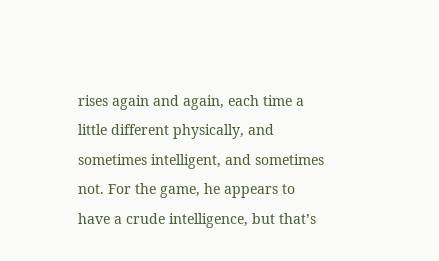rises again and again, each time a little different physically, and sometimes intelligent, and sometimes not. For the game, he appears to have a crude intelligence, but that’s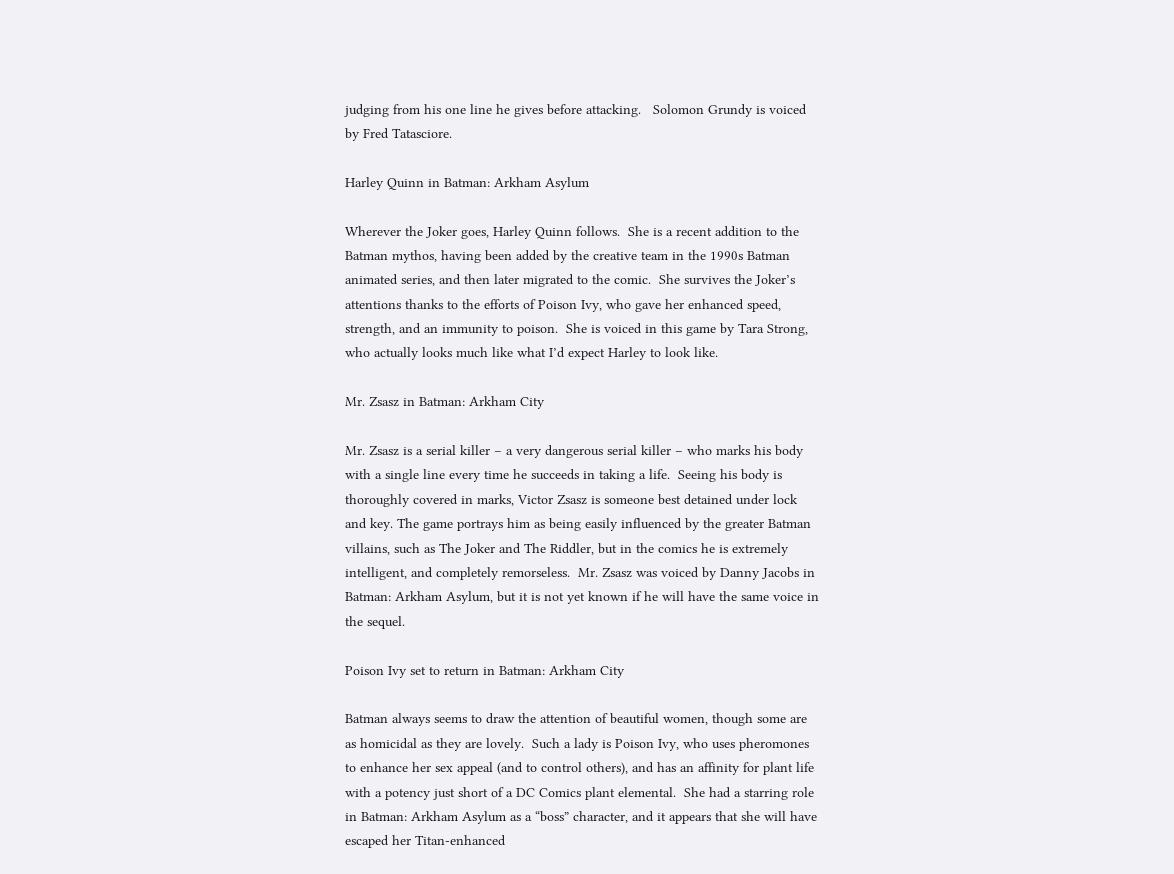judging from his one line he gives before attacking.   Solomon Grundy is voiced by Fred Tatasciore.

Harley Quinn in Batman: Arkham Asylum

Wherever the Joker goes, Harley Quinn follows.  She is a recent addition to the Batman mythos, having been added by the creative team in the 1990s Batman animated series, and then later migrated to the comic.  She survives the Joker’s attentions thanks to the efforts of Poison Ivy, who gave her enhanced speed, strength, and an immunity to poison.  She is voiced in this game by Tara Strong, who actually looks much like what I’d expect Harley to look like.

Mr. Zsasz in Batman: Arkham City

Mr. Zsasz is a serial killer – a very dangerous serial killer – who marks his body with a single line every time he succeeds in taking a life.  Seeing his body is thoroughly covered in marks, Victor Zsasz is someone best detained under lock and key. The game portrays him as being easily influenced by the greater Batman villains, such as The Joker and The Riddler, but in the comics he is extremely intelligent, and completely remorseless.  Mr. Zsasz was voiced by Danny Jacobs in Batman: Arkham Asylum, but it is not yet known if he will have the same voice in the sequel.

Poison Ivy set to return in Batman: Arkham City

Batman always seems to draw the attention of beautiful women, though some are as homicidal as they are lovely.  Such a lady is Poison Ivy, who uses pheromones to enhance her sex appeal (and to control others), and has an affinity for plant life with a potency just short of a DC Comics plant elemental.  She had a starring role in Batman: Arkham Asylum as a “boss” character, and it appears that she will have escaped her Titan-enhanced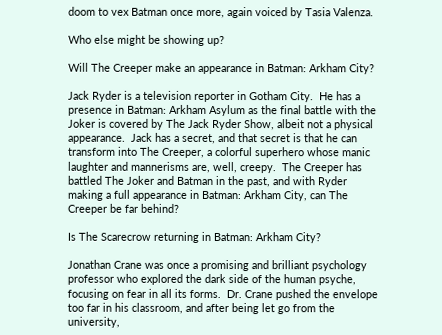doom to vex Batman once more, again voiced by Tasia Valenza.

Who else might be showing up?

Will The Creeper make an appearance in Batman: Arkham City?

Jack Ryder is a television reporter in Gotham City.  He has a presence in Batman: Arkham Asylum as the final battle with the Joker is covered by The Jack Ryder Show, albeit not a physical appearance.  Jack has a secret, and that secret is that he can transform into The Creeper, a colorful superhero whose manic laughter and mannerisms are, well, creepy.  The Creeper has battled The Joker and Batman in the past, and with Ryder making a full appearance in Batman: Arkham City, can The Creeper be far behind?

Is The Scarecrow returning in Batman: Arkham City?

Jonathan Crane was once a promising and brilliant psychology professor who explored the dark side of the human psyche, focusing on fear in all its forms.  Dr. Crane pushed the envelope too far in his classroom, and after being let go from the university,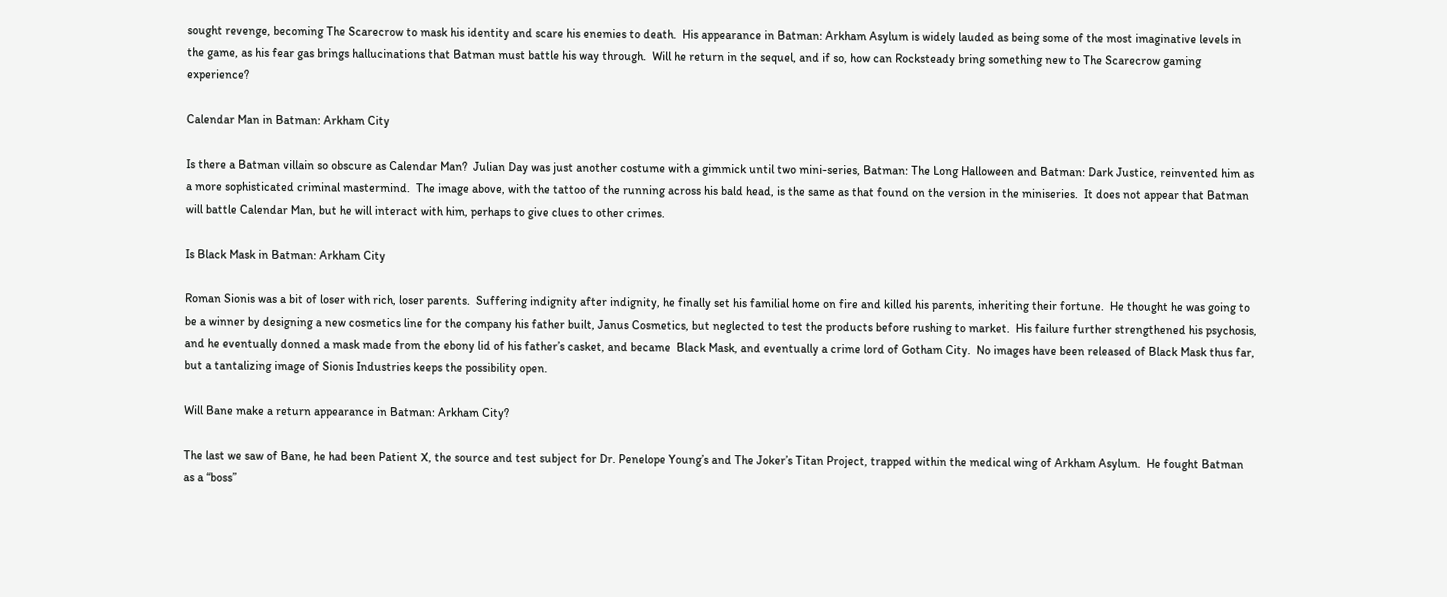sought revenge, becoming The Scarecrow to mask his identity and scare his enemies to death.  His appearance in Batman: Arkham Asylum is widely lauded as being some of the most imaginative levels in the game, as his fear gas brings hallucinations that Batman must battle his way through.  Will he return in the sequel, and if so, how can Rocksteady bring something new to The Scarecrow gaming experience?

Calendar Man in Batman: Arkham City

Is there a Batman villain so obscure as Calendar Man?  Julian Day was just another costume with a gimmick until two mini-series, Batman: The Long Halloween and Batman: Dark Justice, reinvented him as a more sophisticated criminal mastermind.  The image above, with the tattoo of the running across his bald head, is the same as that found on the version in the miniseries.  It does not appear that Batman will battle Calendar Man, but he will interact with him, perhaps to give clues to other crimes.

Is Black Mask in Batman: Arkham City

Roman Sionis was a bit of loser with rich, loser parents.  Suffering indignity after indignity, he finally set his familial home on fire and killed his parents, inheriting their fortune.  He thought he was going to be a winner by designing a new cosmetics line for the company his father built, Janus Cosmetics, but neglected to test the products before rushing to market.  His failure further strengthened his psychosis, and he eventually donned a mask made from the ebony lid of his father’s casket, and became  Black Mask, and eventually a crime lord of Gotham City.  No images have been released of Black Mask thus far, but a tantalizing image of Sionis Industries keeps the possibility open.

Will Bane make a return appearance in Batman: Arkham City?

The last we saw of Bane, he had been Patient X, the source and test subject for Dr. Penelope Young’s and The Joker’s Titan Project, trapped within the medical wing of Arkham Asylum.  He fought Batman as a “boss”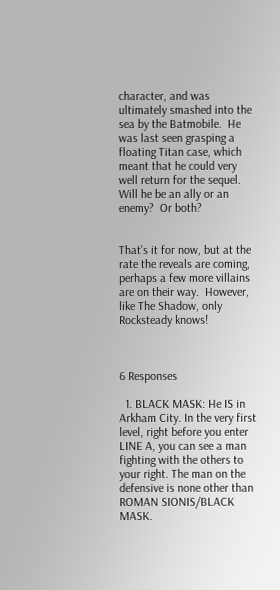character, and was ultimately smashed into the sea by the Batmobile.  He was last seen grasping a floating Titan case, which meant that he could very well return for the sequel.  Will he be an ally or an enemy?  Or both?


That’s it for now, but at the rate the reveals are coming, perhaps a few more villains are on their way.  However, like The Shadow, only Rocksteady knows!



6 Responses

  1. BLACK MASK: He IS in Arkham City. In the very first level, right before you enter LINE A, you can see a man fighting with the others to your right. The man on the defensive is none other than ROMAN SIONIS/BLACK MASK.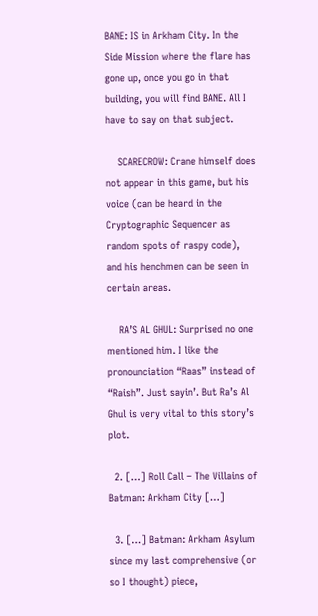BANE: IS in Arkham City. In the Side Mission where the flare has gone up, once you go in that building, you will find BANE. All I have to say on that subject.

    SCARECROW: Crane himself does not appear in this game, but his voice (can be heard in the Cryptographic Sequencer as random spots of raspy code), and his henchmen can be seen in certain areas.

    RA’S AL GHUL: Surprised no one mentioned him. I like the pronounciation “Raas” instead of “Raish”. Just sayin’. But Ra’s Al Ghul is very vital to this story’s plot.

  2. […] Roll Call – The Villains of Batman: Arkham City […]

  3. […] Batman: Arkham Asylum since my last comprehensive (or so I thought) piece,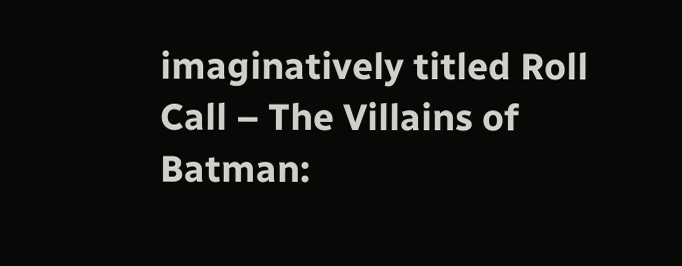imaginatively titled Roll Call – The Villains of Batman: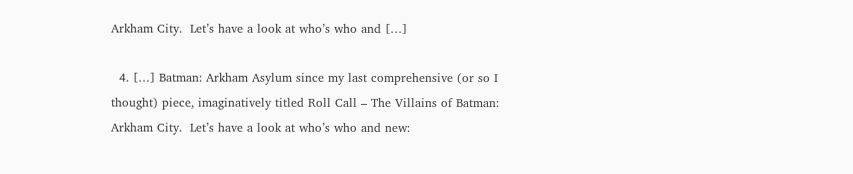Arkham City.  Let’s have a look at who’s who and […]

  4. […] Batman: Arkham Asylum since my last comprehensive (or so I thought) piece, imaginatively titled Roll Call – The Villains of Batman: Arkham City.  Let’s have a look at who’s who and new: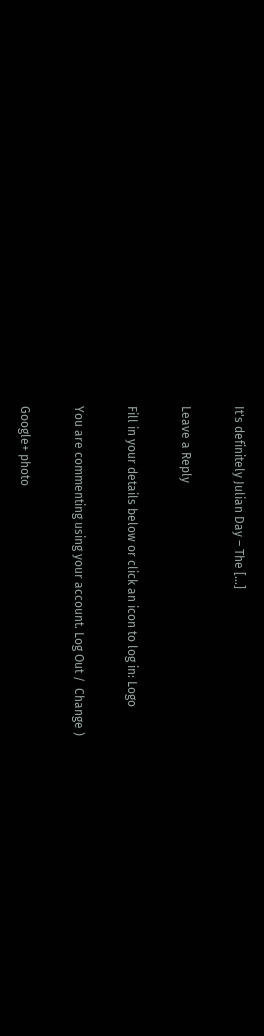It's definitely Julian Day – The […]

Leave a Reply

Fill in your details below or click an icon to log in: Logo

You are commenting using your account. Log Out /  Change )

Google+ photo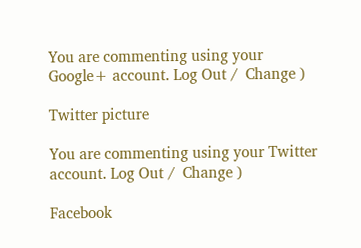You are commenting using your Google+ account. Log Out /  Change )

Twitter picture

You are commenting using your Twitter account. Log Out /  Change )

Facebook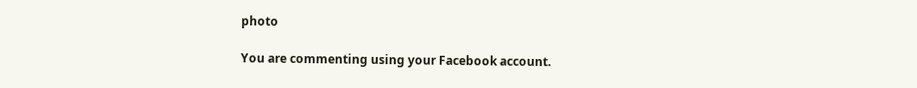photo

You are commenting using your Facebook account.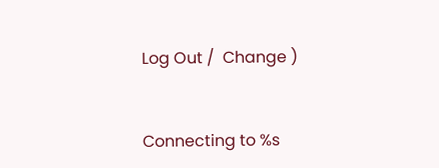Log Out /  Change )


Connecting to %s